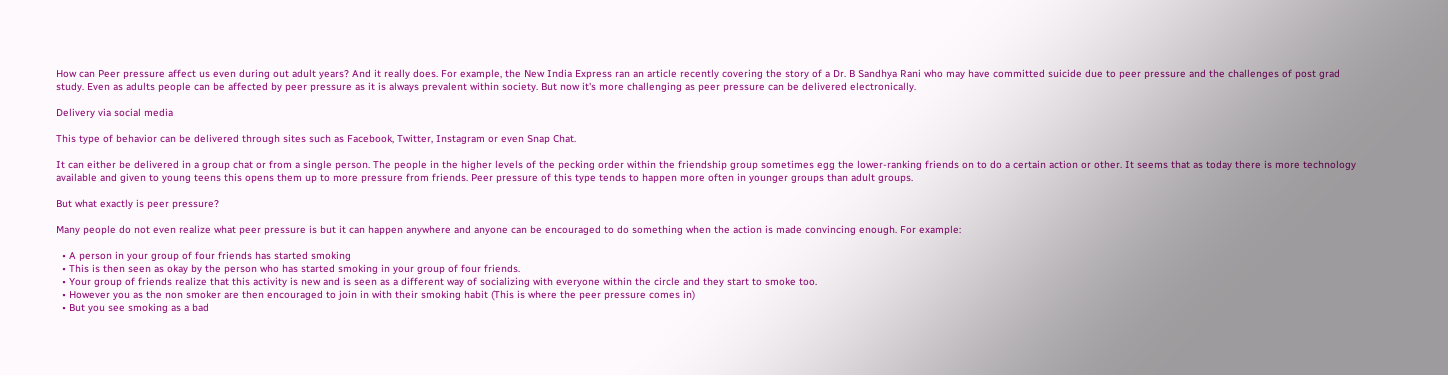How can Peer pressure affect us even during out adult years? And it really does. For example, the New India Express ran an article recently covering the story of a Dr. B Sandhya Rani who may have committed suicide due to peer pressure and the challenges of post grad study. Even as adults people can be affected by peer pressure as it is always prevalent within society. But now it's more challenging as peer pressure can be delivered electronically.

Delivery via social media

This type of behavior can be delivered through sites such as Facebook, Twitter, Instagram or even Snap Chat.

It can either be delivered in a group chat or from a single person. The people in the higher levels of the pecking order within the friendship group sometimes egg the lower-ranking friends on to do a certain action or other. It seems that as today there is more technology available and given to young teens this opens them up to more pressure from friends. Peer pressure of this type tends to happen more often in younger groups than adult groups.

But what exactly is peer pressure?

Many people do not even realize what peer pressure is but it can happen anywhere and anyone can be encouraged to do something when the action is made convincing enough. For example:

  • A person in your group of four friends has started smoking
  • This is then seen as okay by the person who has started smoking in your group of four friends.
  • Your group of friends realize that this activity is new and is seen as a different way of socializing with everyone within the circle and they start to smoke too.
  • However you as the non smoker are then encouraged to join in with their smoking habit (This is where the peer pressure comes in)
  • But you see smoking as a bad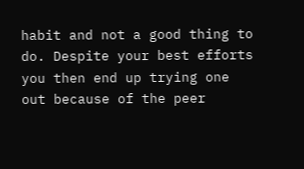habit and not a good thing to do. Despite your best efforts you then end up trying one out because of the peer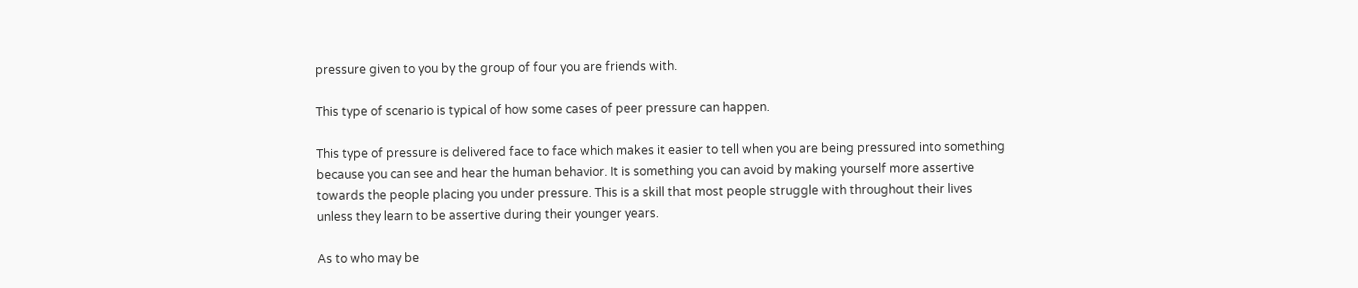pressure given to you by the group of four you are friends with.

This type of scenario is typical of how some cases of peer pressure can happen.

This type of pressure is delivered face to face which makes it easier to tell when you are being pressured into something because you can see and hear the human behavior. It is something you can avoid by making yourself more assertive towards the people placing you under pressure. This is a skill that most people struggle with throughout their lives unless they learn to be assertive during their younger years.

As to who may be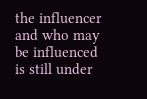the influencer and who may be influenced is still under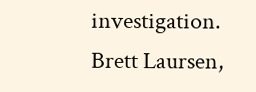investigation. Brett Laursen,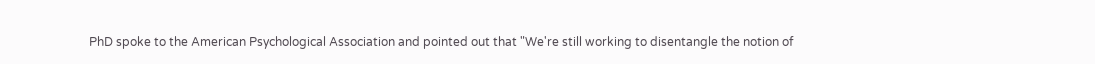PhD spoke to the American Psychological Association and pointed out that "We're still working to disentangle the notion of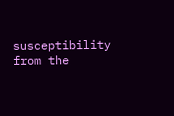susceptibility from the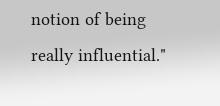notion of being really influential."